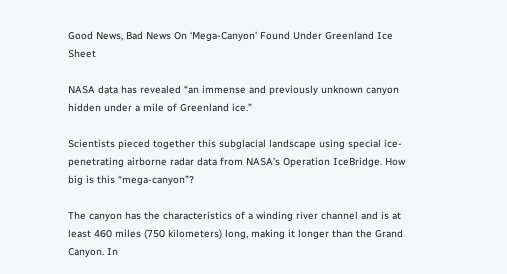Good News, Bad News On ‘Mega-Canyon’ Found Under Greenland Ice Sheet

NASA data has revealed “an immense and previously unknown canyon hidden under a mile of Greenland ice.”

Scientists pieced together this subglacial landscape using special ice-penetrating airborne radar data from NASA’s Operation IceBridge. How big is this “mega-canyon”?

The canyon has the characteristics of a winding river channel and is at least 460 miles (750 kilometers) long, making it longer than the Grand Canyon. In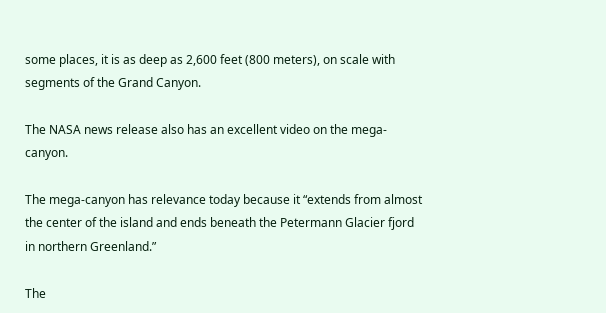some places, it is as deep as 2,600 feet (800 meters), on scale with segments of the Grand Canyon.

The NASA news release also has an excellent video on the mega-canyon.

The mega-canyon has relevance today because it “extends from almost the center of the island and ends beneath the Petermann Glacier fjord in northern Greenland.”

The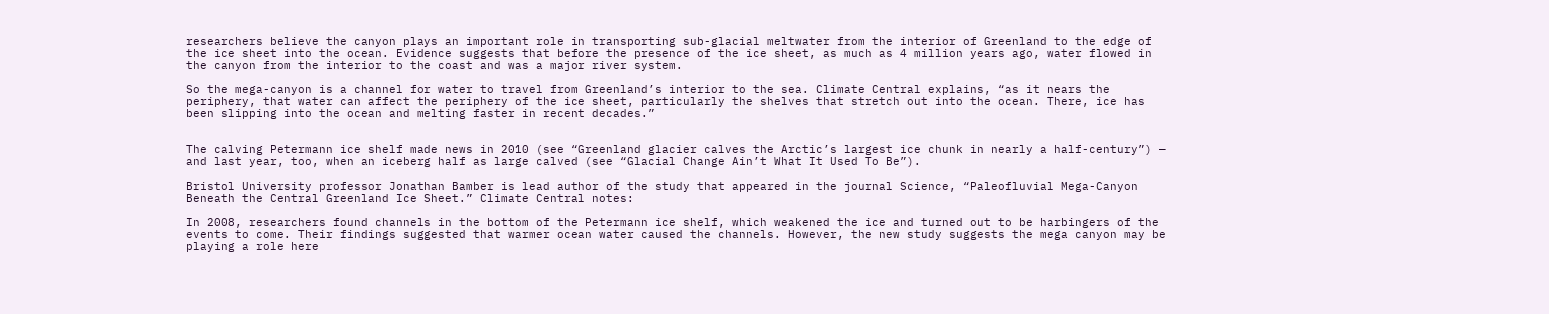researchers believe the canyon plays an important role in transporting sub-glacial meltwater from the interior of Greenland to the edge of the ice sheet into the ocean. Evidence suggests that before the presence of the ice sheet, as much as 4 million years ago, water flowed in the canyon from the interior to the coast and was a major river system.

So the mega-canyon is a channel for water to travel from Greenland’s interior to the sea. Climate Central explains, “as it nears the periphery, that water can affect the periphery of the ice sheet, particularly the shelves that stretch out into the ocean. There, ice has been slipping into the ocean and melting faster in recent decades.”


The calving Petermann ice shelf made news in 2010 (see “Greenland glacier calves the Arctic’s largest ice chunk in nearly a half-century”) — and last year, too, when an iceberg half as large calved (see “Glacial Change Ain’t What It Used To Be”).

Bristol University professor Jonathan Bamber is lead author of the study that appeared in the journal Science, “Paleofluvial Mega-Canyon Beneath the Central Greenland Ice Sheet.” Climate Central notes:

In 2008, researchers found channels in the bottom of the Petermann ice shelf, which weakened the ice and turned out to be harbingers of the events to come. Their findings suggested that warmer ocean water caused the channels. However, the new study suggests the mega canyon may be playing a role here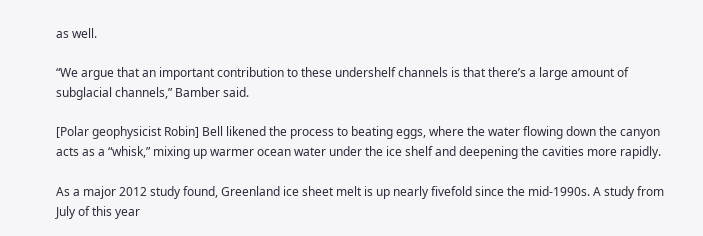as well.

“We argue that an important contribution to these undershelf channels is that there’s a large amount of subglacial channels,” Bamber said.

[Polar geophysicist Robin] Bell likened the process to beating eggs, where the water flowing down the canyon acts as a “whisk,” mixing up warmer ocean water under the ice shelf and deepening the cavities more rapidly.

As a major 2012 study found, Greenland ice sheet melt is up nearly fivefold since the mid-1990s. A study from July of this year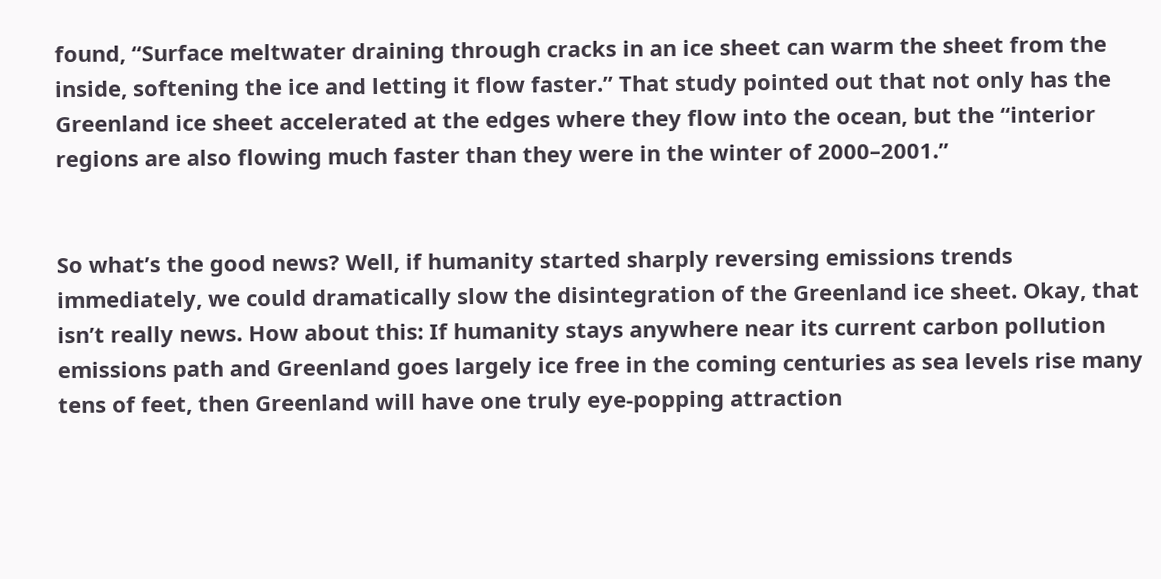found, “Surface meltwater draining through cracks in an ice sheet can warm the sheet from the inside, softening the ice and letting it flow faster.” That study pointed out that not only has the Greenland ice sheet accelerated at the edges where they flow into the ocean, but the “interior regions are also flowing much faster than they were in the winter of 2000–2001.”


So what’s the good news? Well, if humanity started sharply reversing emissions trends immediately, we could dramatically slow the disintegration of the Greenland ice sheet. Okay, that isn’t really news. How about this: If humanity stays anywhere near its current carbon pollution emissions path and Greenland goes largely ice free in the coming centuries as sea levels rise many tens of feet, then Greenland will have one truly eye-popping attraction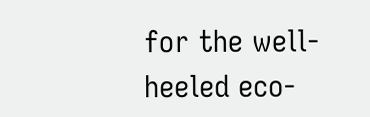for the well-heeled eco-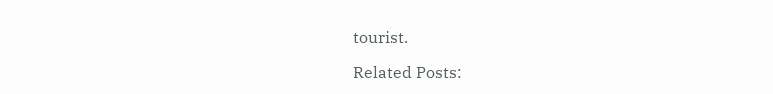tourist.

Related Posts: